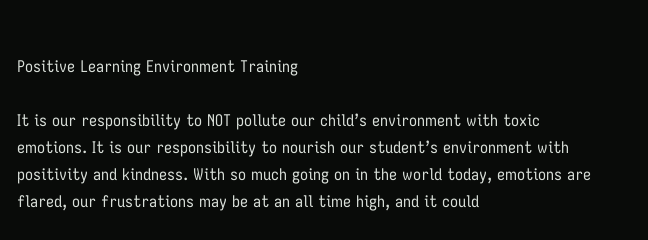Positive Learning Environment Training

It is our responsibility to NOT pollute our child’s environment with toxic emotions. It is our responsibility to nourish our student’s environment with positivity and kindness. With so much going on in the world today, emotions are flared, our frustrations may be at an all time high, and it could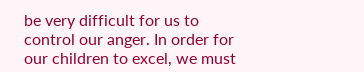be very difficult for us to control our anger. In order for our children to excel, we must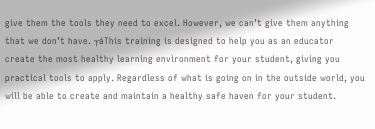give them the tools they need to excel. However, we can’t give them anything that we don’t have. ┬áThis training is designed to help you as an educator create the most healthy learning environment for your student, giving you practical tools to apply. Regardless of what is going on in the outside world, you will be able to create and maintain a healthy safe haven for your student.